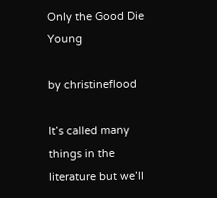Only the Good Die Young

by christineflood

It’s called many things in the literature but we’ll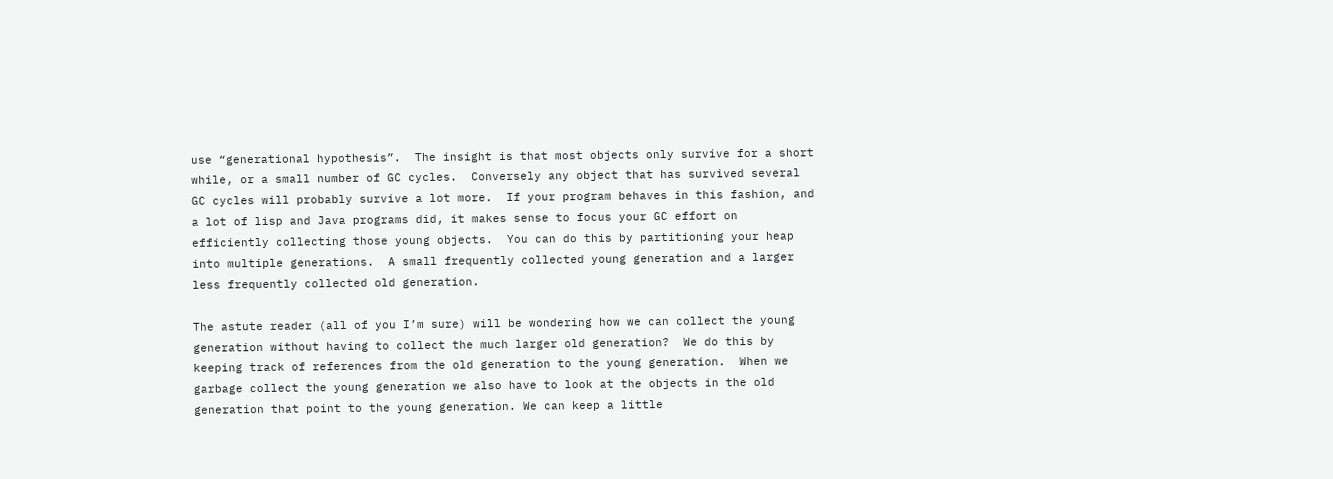use “generational hypothesis”.  The insight is that most objects only survive for a short while, or a small number of GC cycles.  Conversely any object that has survived several GC cycles will probably survive a lot more.  If your program behaves in this fashion, and a lot of lisp and Java programs did, it makes sense to focus your GC effort on efficiently collecting those young objects.  You can do this by partitioning your heap into multiple generations.  A small frequently collected young generation and a larger less frequently collected old generation.

The astute reader (all of you I’m sure) will be wondering how we can collect the young  generation without having to collect the much larger old generation?  We do this by keeping track of references from the old generation to the young generation.  When we garbage collect the young generation we also have to look at the objects in the old generation that point to the young generation. We can keep a little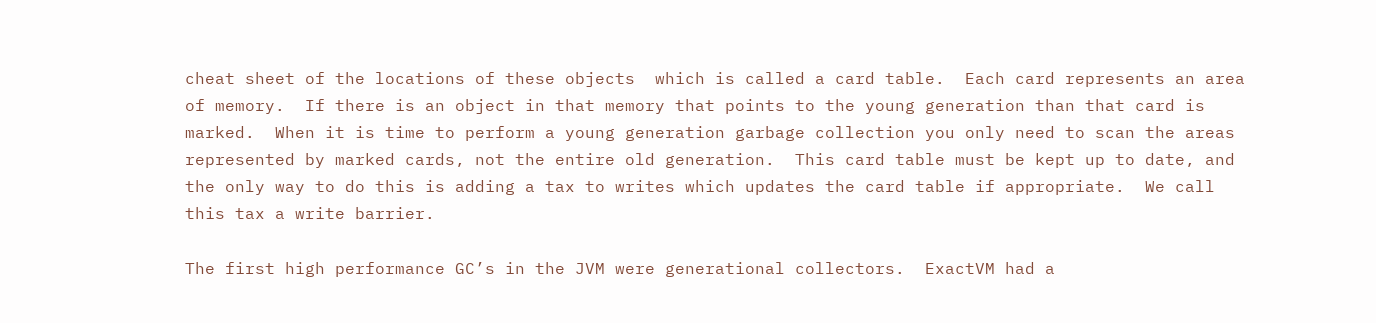cheat sheet of the locations of these objects  which is called a card table.  Each card represents an area of memory.  If there is an object in that memory that points to the young generation than that card is marked.  When it is time to perform a young generation garbage collection you only need to scan the areas represented by marked cards, not the entire old generation.  This card table must be kept up to date, and the only way to do this is adding a tax to writes which updates the card table if appropriate.  We call this tax a write barrier.

The first high performance GC’s in the JVM were generational collectors.  ExactVM had a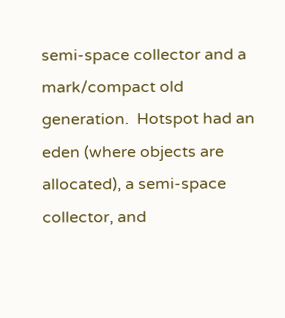semi-space collector and a mark/compact old generation.  Hotspot had an eden (where objects are allocated), a semi-space collector, and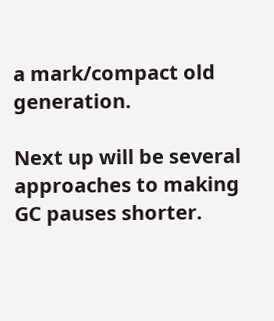a mark/compact old generation.

Next up will be several approaches to making GC pauses shorter.